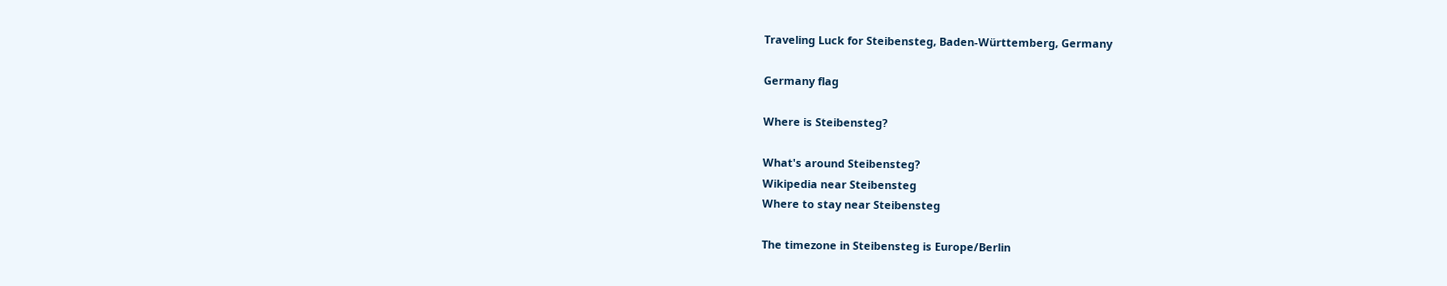Traveling Luck for Steibensteg, Baden-Württemberg, Germany

Germany flag

Where is Steibensteg?

What's around Steibensteg?
Wikipedia near Steibensteg
Where to stay near Steibensteg

The timezone in Steibensteg is Europe/Berlin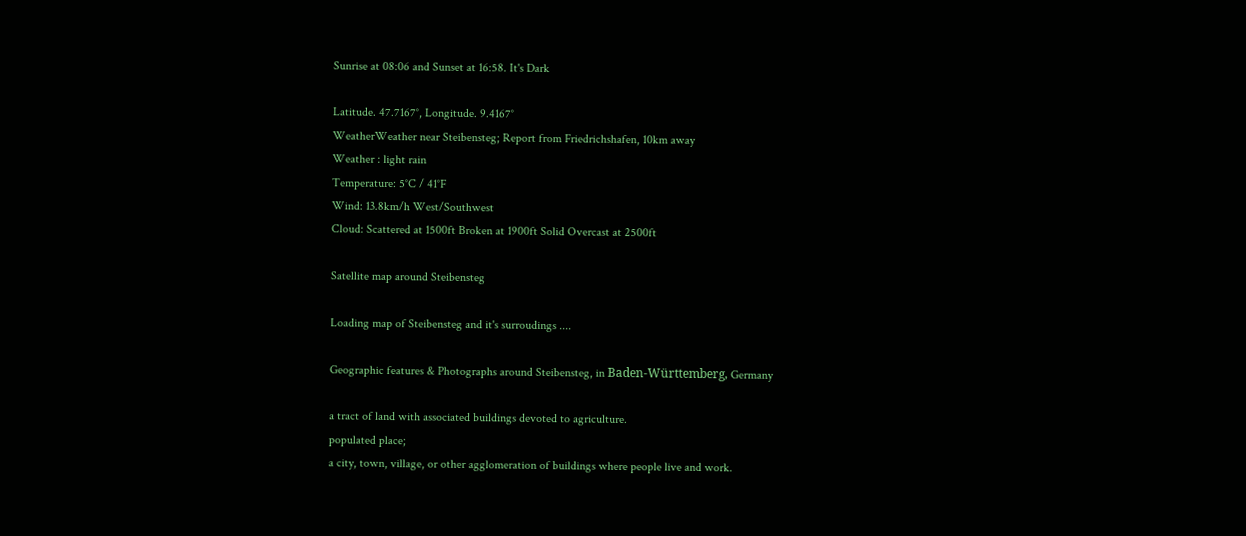Sunrise at 08:06 and Sunset at 16:58. It's Dark

Latitude. 47.7167°, Longitude. 9.4167°
WeatherWeather near Steibensteg; Report from Friedrichshafen, 10km away
Weather : light rain
Temperature: 5°C / 41°F
Wind: 13.8km/h West/Southwest
Cloud: Scattered at 1500ft Broken at 1900ft Solid Overcast at 2500ft

Satellite map around Steibensteg

Loading map of Steibensteg and it's surroudings ....

Geographic features & Photographs around Steibensteg, in Baden-Württemberg, Germany

a tract of land with associated buildings devoted to agriculture.
populated place;
a city, town, village, or other agglomeration of buildings where people live and work.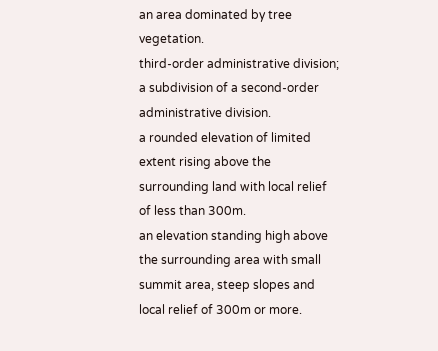an area dominated by tree vegetation.
third-order administrative division;
a subdivision of a second-order administrative division.
a rounded elevation of limited extent rising above the surrounding land with local relief of less than 300m.
an elevation standing high above the surrounding area with small summit area, steep slopes and local relief of 300m or more.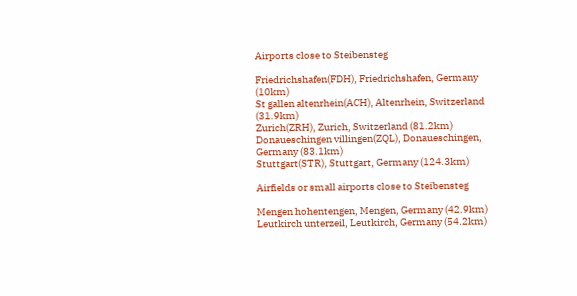Airports close to Steibensteg

Friedrichshafen(FDH), Friedrichshafen, Germany (10km)
St gallen altenrhein(ACH), Altenrhein, Switzerland (31.9km)
Zurich(ZRH), Zurich, Switzerland (81.2km)
Donaueschingen villingen(ZQL), Donaueschingen, Germany (83.1km)
Stuttgart(STR), Stuttgart, Germany (124.3km)

Airfields or small airports close to Steibensteg

Mengen hohentengen, Mengen, Germany (42.9km)
Leutkirch unterzeil, Leutkirch, Germany (54.2km)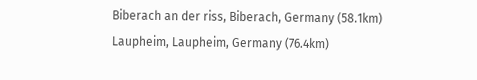Biberach an der riss, Biberach, Germany (58.1km)
Laupheim, Laupheim, Germany (76.4km)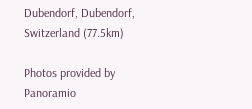Dubendorf, Dubendorf, Switzerland (77.5km)

Photos provided by Panoramio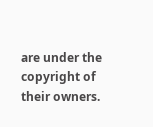are under the copyright of their owners.